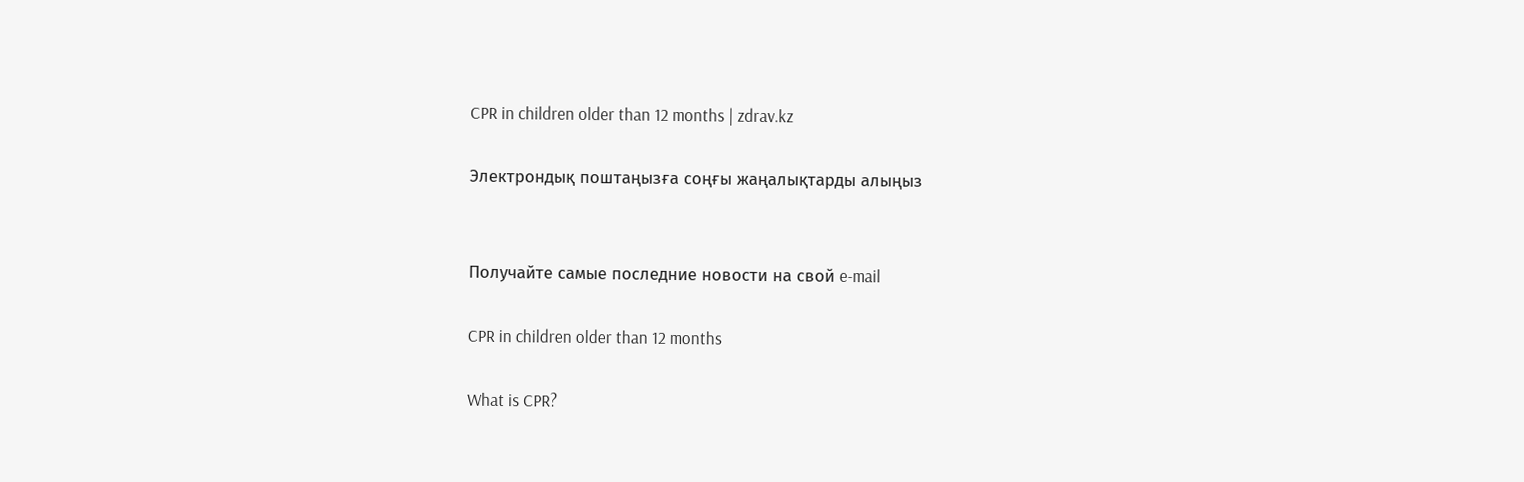CPR in children older than 12 months | zdrav.kz

Электрондық поштаңызға соңғы жаңалықтарды алыңыз


Получайте самые последние новости на свой e-mail

CPR in children older than 12 months

What is CPR?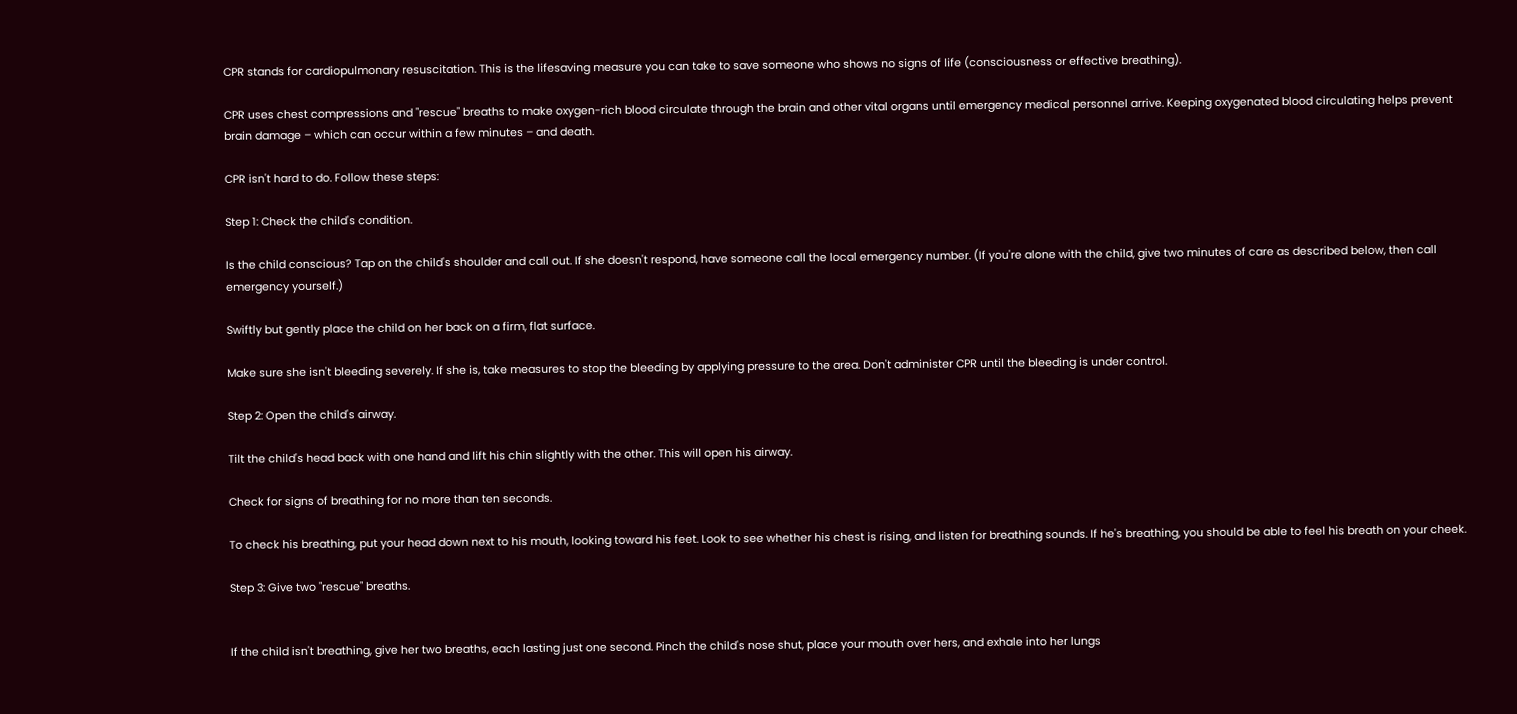CPR stands for cardiopulmonary resuscitation. This is the lifesaving measure you can take to save someone who shows no signs of life (consciousness or effective breathing).

CPR uses chest compressions and "rescue" breaths to make oxygen-rich blood circulate through the brain and other vital organs until emergency medical personnel arrive. Keeping oxygenated blood circulating helps prevent brain damage – which can occur within a few minutes – and death.

CPR isn't hard to do. Follow these steps:

Step 1: Check the child's condition.

Is the child conscious? Tap on the child's shoulder and call out. If she doesn't respond, have someone call the local emergency number. (If you're alone with the child, give two minutes of care as described below, then call emergency yourself.)

Swiftly but gently place the child on her back on a firm, flat surface.

Make sure she isn't bleeding severely. If she is, take measures to stop the bleeding by applying pressure to the area. Don't administer CPR until the bleeding is under control.

Step 2: Open the child's airway.

Tilt the child's head back with one hand and lift his chin slightly with the other. This will open his airway.

Check for signs of breathing for no more than ten seconds.

To check his breathing, put your head down next to his mouth, looking toward his feet. Look to see whether his chest is rising, and listen for breathing sounds. If he's breathing, you should be able to feel his breath on your cheek.

Step 3: Give two "rescue" breaths.


If the child isn't breathing, give her two breaths, each lasting just one second. Pinch the child's nose shut, place your mouth over hers, and exhale into her lungs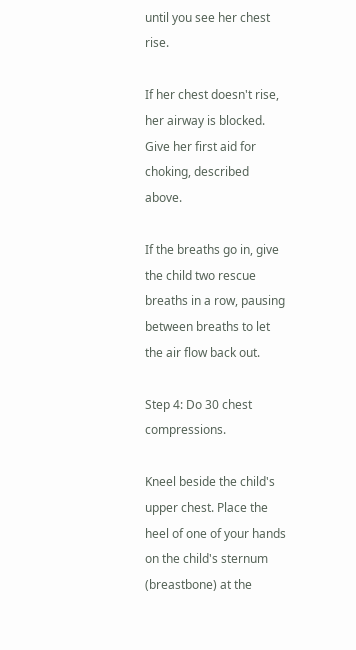until you see her chest rise.

If her chest doesn't rise, her airway is blocked. Give her first aid for choking, described above.

If the breaths go in, give the child two rescue breaths in a row, pausing between breaths to let the air flow back out.

Step 4: Do 30 chest compressions.

Kneel beside the child's upper chest. Place the heel of one of your hands on the child's sternum (breastbone) at the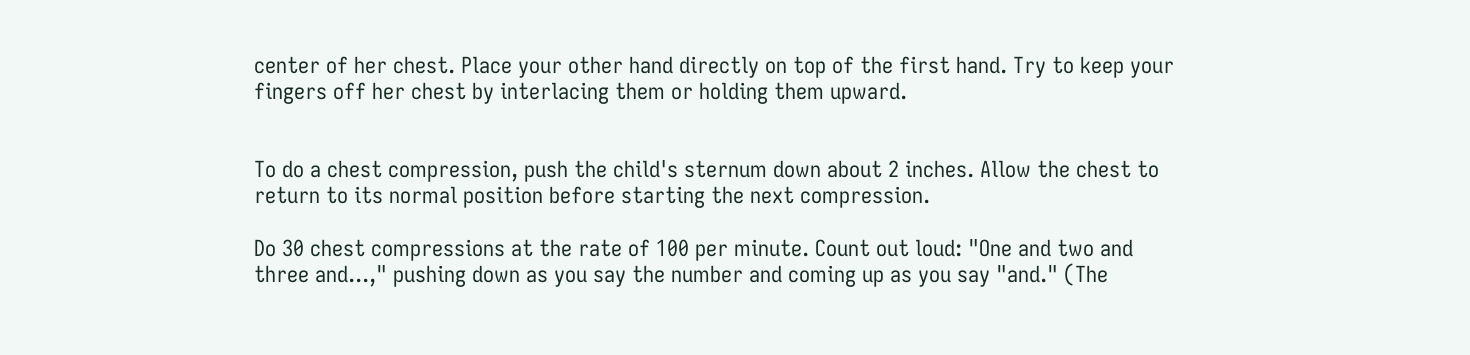center of her chest. Place your other hand directly on top of the first hand. Try to keep your fingers off her chest by interlacing them or holding them upward.


To do a chest compression, push the child's sternum down about 2 inches. Allow the chest to return to its normal position before starting the next compression.

Do 30 chest compressions at the rate of 100 per minute. Count out loud: "One and two and three and...," pushing down as you say the number and coming up as you say "and." (The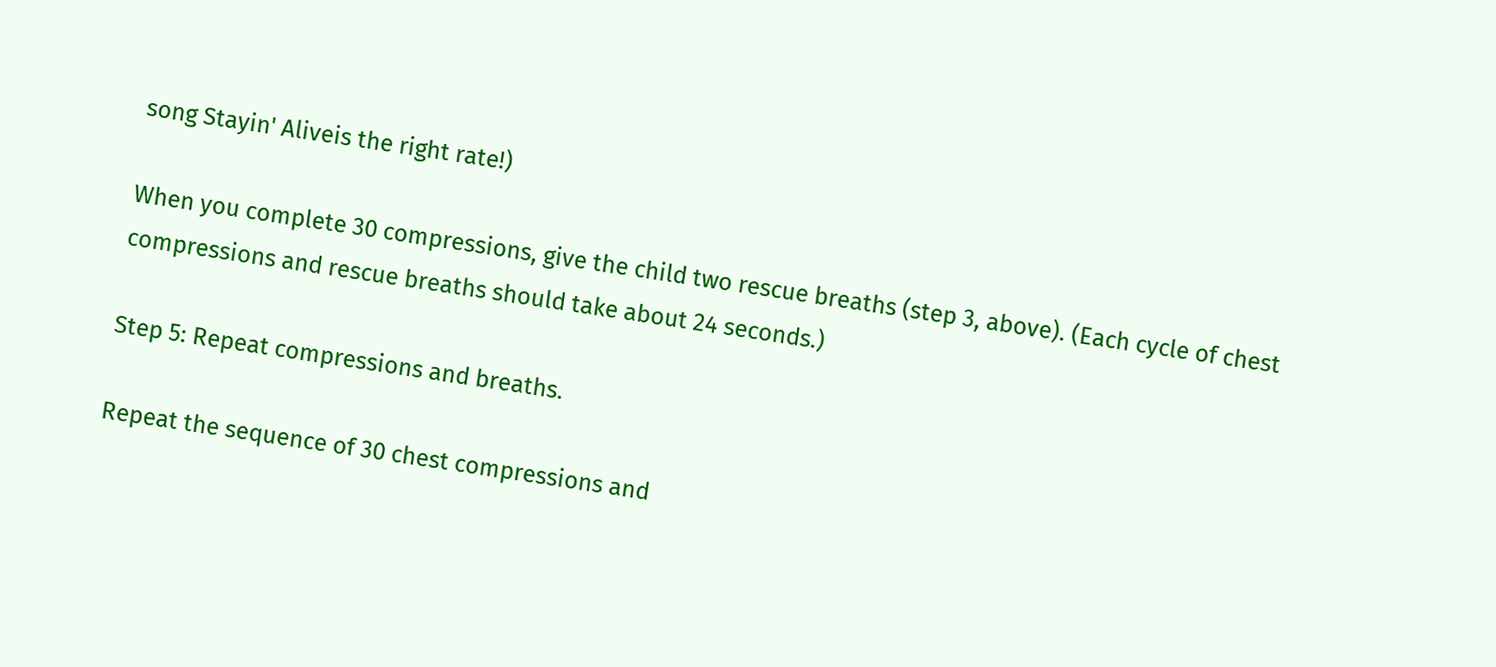song Stayin' Aliveis the right rate!)

When you complete 30 compressions, give the child two rescue breaths (step 3, above). (Each cycle of chest compressions and rescue breaths should take about 24 seconds.)

Step 5: Repeat compressions and breaths.

Repeat the sequence of 30 chest compressions and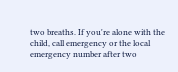two breaths. If you're alone with the child, call emergency or the local emergency number after two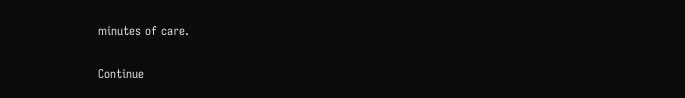minutes of care.

Continue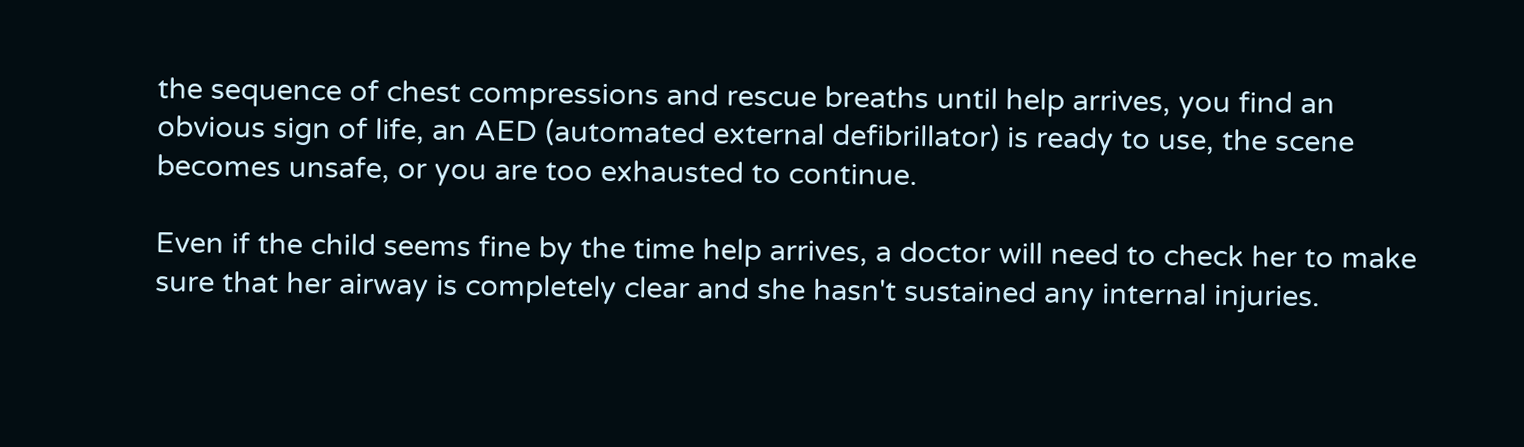the sequence of chest compressions and rescue breaths until help arrives, you find an obvious sign of life, an AED (automated external defibrillator) is ready to use, the scene becomes unsafe, or you are too exhausted to continue.

Even if the child seems fine by the time help arrives, a doctor will need to check her to make sure that her airway is completely clear and she hasn't sustained any internal injuries.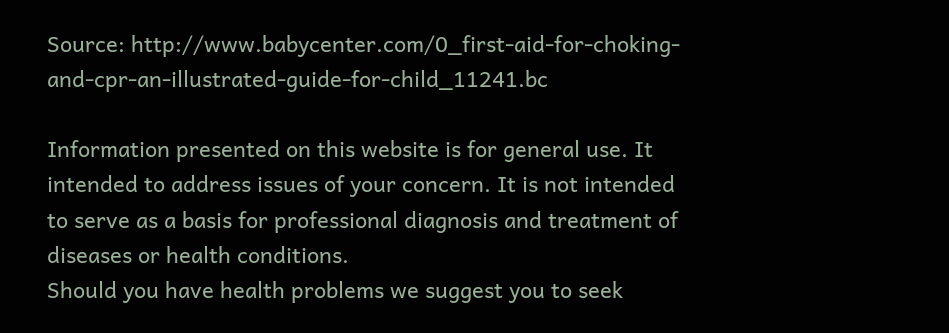Source: http://www.babycenter.com/0_first-aid-for-choking-and-cpr-an-illustrated-guide-for-child_11241.bc

Information presented on this website is for general use. It intended to address issues of your concern. It is not intended to serve as a basis for professional diagnosis and treatment of diseases or health conditions.
Should you have health problems we suggest you to seek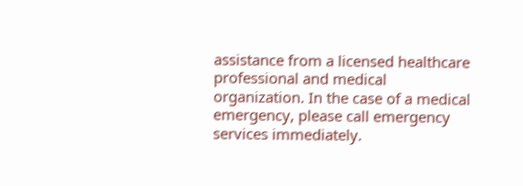assistance from a licensed healthcare professional and medical organization. In the case of a medical emergency, please call emergency services immediately.